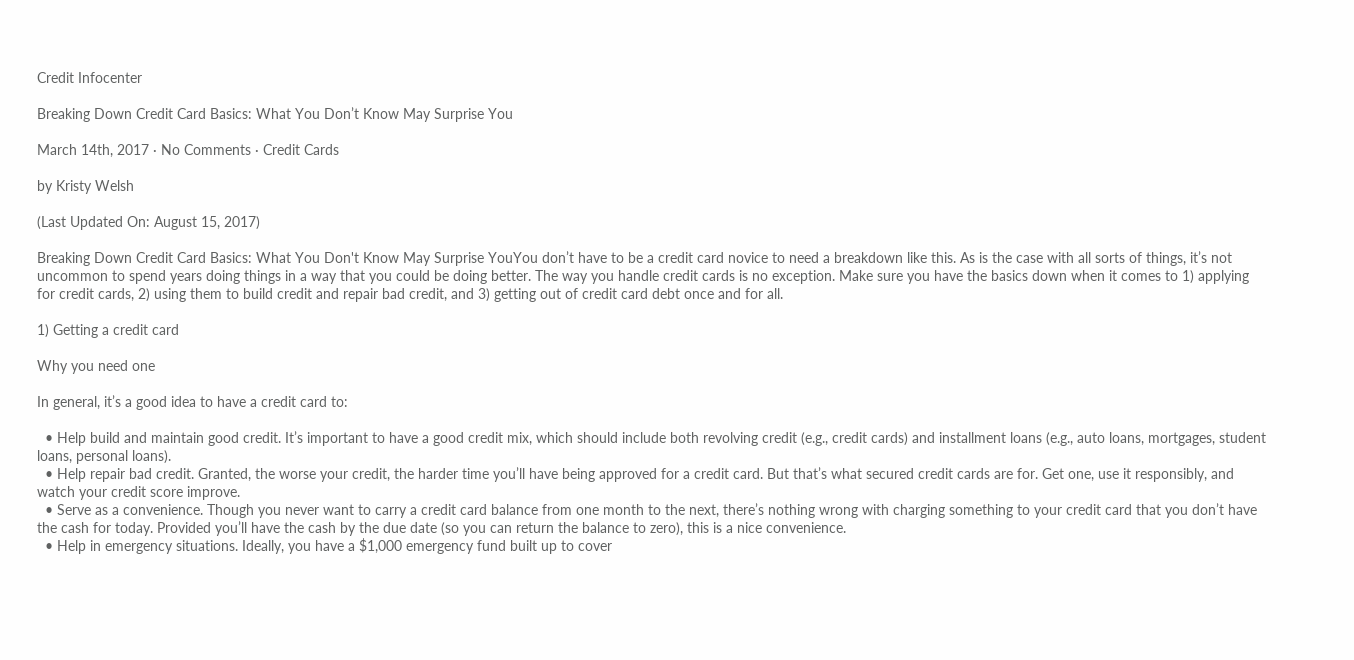Credit Infocenter

Breaking Down Credit Card Basics: What You Don’t Know May Surprise You

March 14th, 2017 · No Comments · Credit Cards

by Kristy Welsh

(Last Updated On: August 15, 2017)

Breaking Down Credit Card Basics: What You Don't Know May Surprise YouYou don’t have to be a credit card novice to need a breakdown like this. As is the case with all sorts of things, it’s not uncommon to spend years doing things in a way that you could be doing better. The way you handle credit cards is no exception. Make sure you have the basics down when it comes to 1) applying for credit cards, 2) using them to build credit and repair bad credit, and 3) getting out of credit card debt once and for all.

1) Getting a credit card

Why you need one

In general, it’s a good idea to have a credit card to:

  • Help build and maintain good credit. It’s important to have a good credit mix, which should include both revolving credit (e.g., credit cards) and installment loans (e.g., auto loans, mortgages, student loans, personal loans).
  • Help repair bad credit. Granted, the worse your credit, the harder time you’ll have being approved for a credit card. But that’s what secured credit cards are for. Get one, use it responsibly, and watch your credit score improve.
  • Serve as a convenience. Though you never want to carry a credit card balance from one month to the next, there’s nothing wrong with charging something to your credit card that you don’t have the cash for today. Provided you’ll have the cash by the due date (so you can return the balance to zero), this is a nice convenience.
  • Help in emergency situations. Ideally, you have a $1,000 emergency fund built up to cover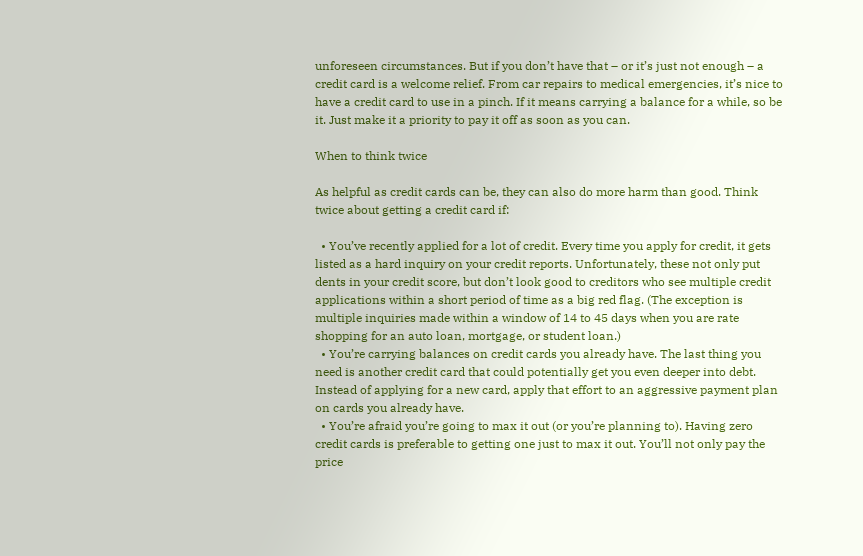unforeseen circumstances. But if you don’t have that – or it’s just not enough – a credit card is a welcome relief. From car repairs to medical emergencies, it’s nice to have a credit card to use in a pinch. If it means carrying a balance for a while, so be it. Just make it a priority to pay it off as soon as you can.

When to think twice

As helpful as credit cards can be, they can also do more harm than good. Think twice about getting a credit card if:

  • You’ve recently applied for a lot of credit. Every time you apply for credit, it gets listed as a hard inquiry on your credit reports. Unfortunately, these not only put dents in your credit score, but don’t look good to creditors who see multiple credit applications within a short period of time as a big red flag. (The exception is multiple inquiries made within a window of 14 to 45 days when you are rate shopping for an auto loan, mortgage, or student loan.)
  • You’re carrying balances on credit cards you already have. The last thing you need is another credit card that could potentially get you even deeper into debt. Instead of applying for a new card, apply that effort to an aggressive payment plan on cards you already have.
  • You’re afraid you’re going to max it out (or you’re planning to). Having zero credit cards is preferable to getting one just to max it out. You’ll not only pay the price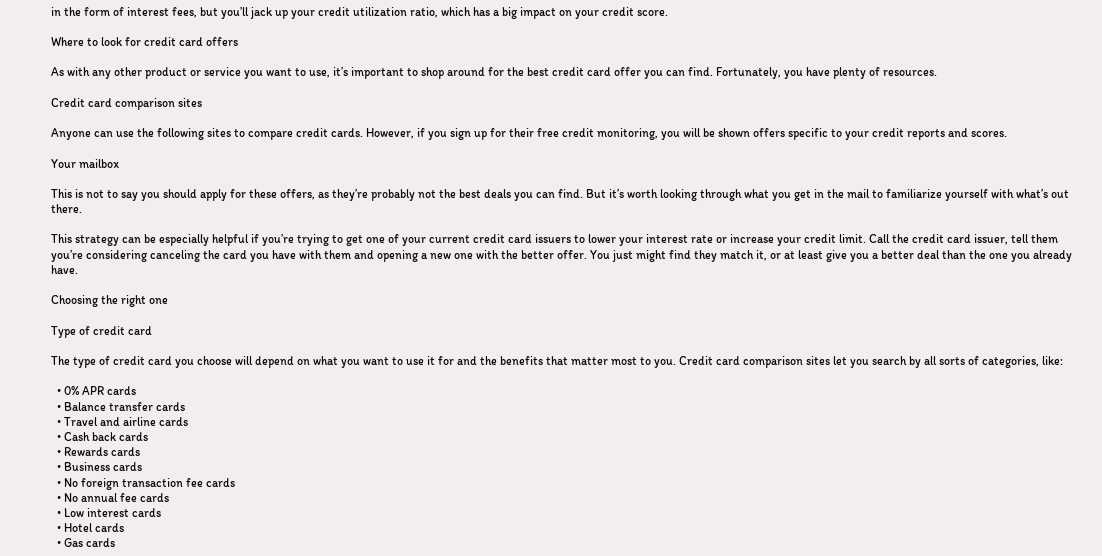in the form of interest fees, but you’ll jack up your credit utilization ratio, which has a big impact on your credit score.

Where to look for credit card offers

As with any other product or service you want to use, it’s important to shop around for the best credit card offer you can find. Fortunately, you have plenty of resources.

Credit card comparison sites

Anyone can use the following sites to compare credit cards. However, if you sign up for their free credit monitoring, you will be shown offers specific to your credit reports and scores.

Your mailbox

This is not to say you should apply for these offers, as they’re probably not the best deals you can find. But it’s worth looking through what you get in the mail to familiarize yourself with what’s out there.

This strategy can be especially helpful if you’re trying to get one of your current credit card issuers to lower your interest rate or increase your credit limit. Call the credit card issuer, tell them you’re considering canceling the card you have with them and opening a new one with the better offer. You just might find they match it, or at least give you a better deal than the one you already have.

Choosing the right one

Type of credit card

The type of credit card you choose will depend on what you want to use it for and the benefits that matter most to you. Credit card comparison sites let you search by all sorts of categories, like:

  • 0% APR cards
  • Balance transfer cards
  • Travel and airline cards
  • Cash back cards
  • Rewards cards
  • Business cards
  • No foreign transaction fee cards
  • No annual fee cards
  • Low interest cards
  • Hotel cards
  • Gas cards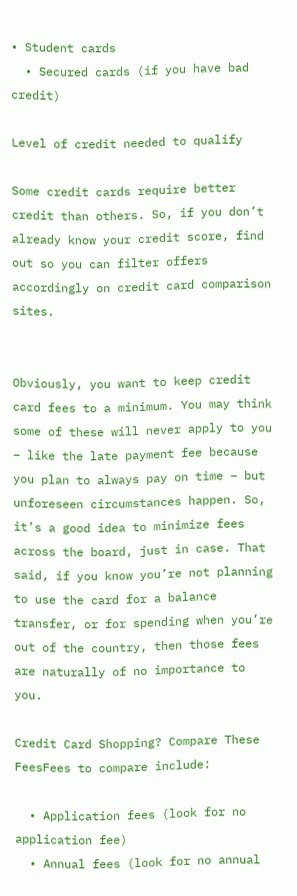• Student cards
  • Secured cards (if you have bad credit)

Level of credit needed to qualify

Some credit cards require better credit than others. So, if you don’t already know your credit score, find out so you can filter offers accordingly on credit card comparison sites.


Obviously, you want to keep credit card fees to a minimum. You may think some of these will never apply to you – like the late payment fee because you plan to always pay on time – but unforeseen circumstances happen. So, it’s a good idea to minimize fees across the board, just in case. That said, if you know you’re not planning to use the card for a balance transfer, or for spending when you’re out of the country, then those fees are naturally of no importance to you.

Credit Card Shopping? Compare These FeesFees to compare include:

  • Application fees (look for no application fee)
  • Annual fees (look for no annual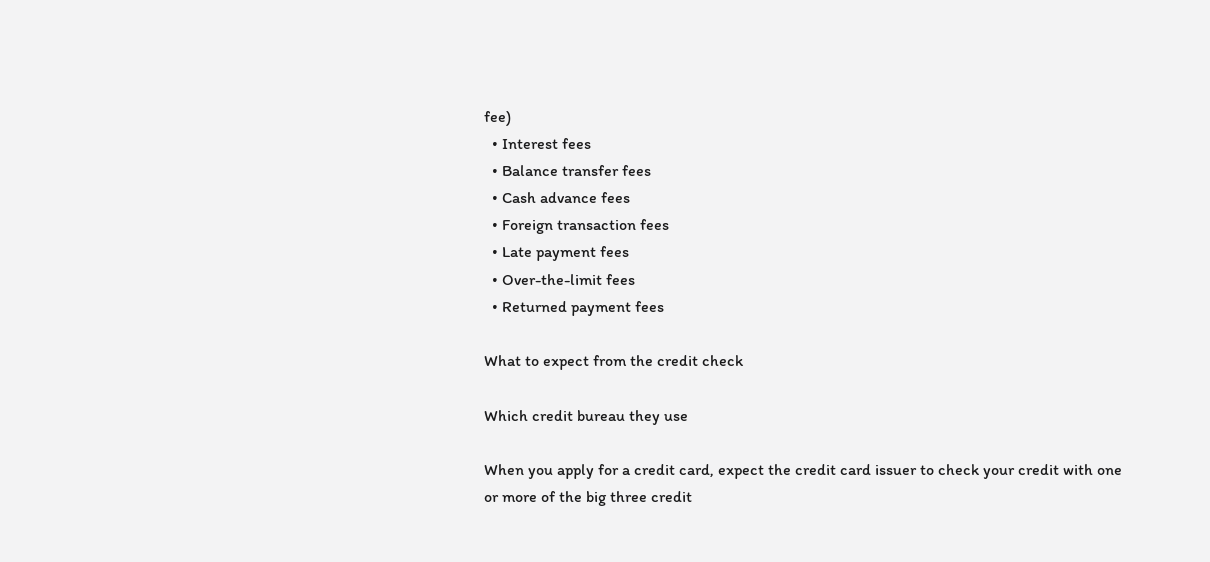fee)
  • Interest fees
  • Balance transfer fees
  • Cash advance fees
  • Foreign transaction fees
  • Late payment fees
  • Over-the-limit fees
  • Returned payment fees

What to expect from the credit check

Which credit bureau they use

When you apply for a credit card, expect the credit card issuer to check your credit with one or more of the big three credit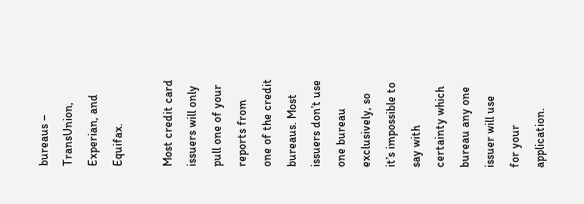bureaus – TransUnion, Experian, and Equifax.

Most credit card issuers will only pull one of your reports from one of the credit bureaus. Most issuers don’t use one bureau exclusively, so it’s impossible to say with certainty which bureau any one issuer will use for your application.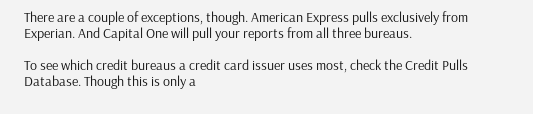There are a couple of exceptions, though. American Express pulls exclusively from Experian. And Capital One will pull your reports from all three bureaus.

To see which credit bureaus a credit card issuer uses most, check the Credit Pulls Database. Though this is only a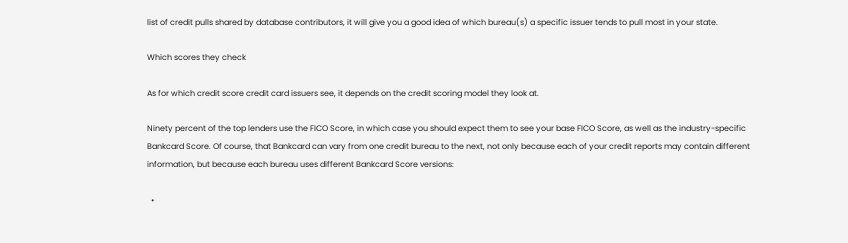list of credit pulls shared by database contributors, it will give you a good idea of which bureau(s) a specific issuer tends to pull most in your state.

Which scores they check

As for which credit score credit card issuers see, it depends on the credit scoring model they look at.

Ninety percent of the top lenders use the FICO Score, in which case you should expect them to see your base FICO Score, as well as the industry-specific Bankcard Score. Of course, that Bankcard can vary from one credit bureau to the next, not only because each of your credit reports may contain different information, but because each bureau uses different Bankcard Score versions:

  •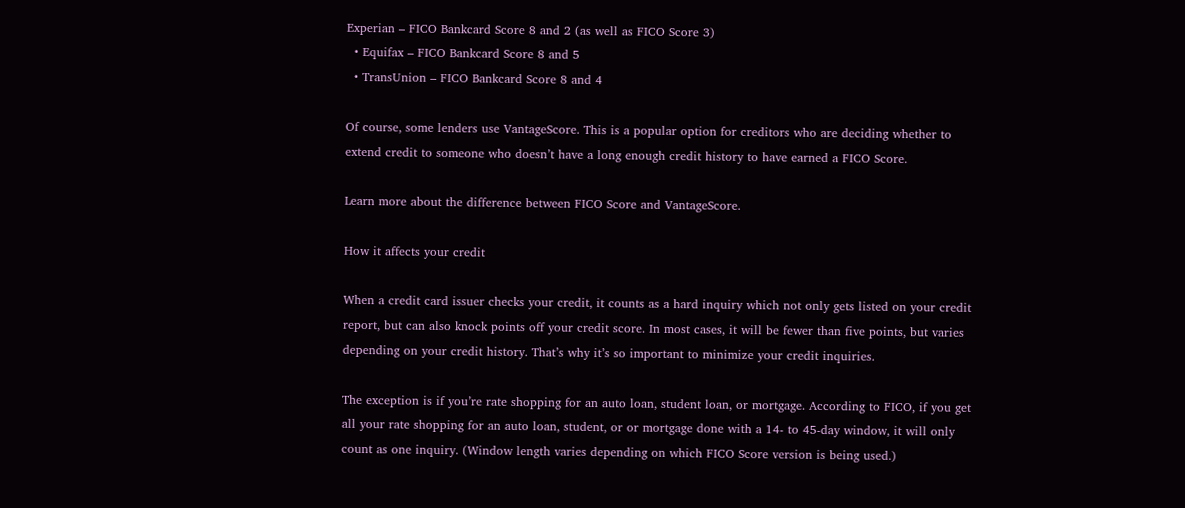Experian – FICO Bankcard Score 8 and 2 (as well as FICO Score 3)
  • Equifax – FICO Bankcard Score 8 and 5
  • TransUnion – FICO Bankcard Score 8 and 4

Of course, some lenders use VantageScore. This is a popular option for creditors who are deciding whether to extend credit to someone who doesn’t have a long enough credit history to have earned a FICO Score.

Learn more about the difference between FICO Score and VantageScore.

How it affects your credit

When a credit card issuer checks your credit, it counts as a hard inquiry which not only gets listed on your credit report, but can also knock points off your credit score. In most cases, it will be fewer than five points, but varies depending on your credit history. That’s why it’s so important to minimize your credit inquiries.

The exception is if you’re rate shopping for an auto loan, student loan, or mortgage. According to FICO, if you get all your rate shopping for an auto loan, student, or or mortgage done with a 14- to 45-day window, it will only count as one inquiry. (Window length varies depending on which FICO Score version is being used.)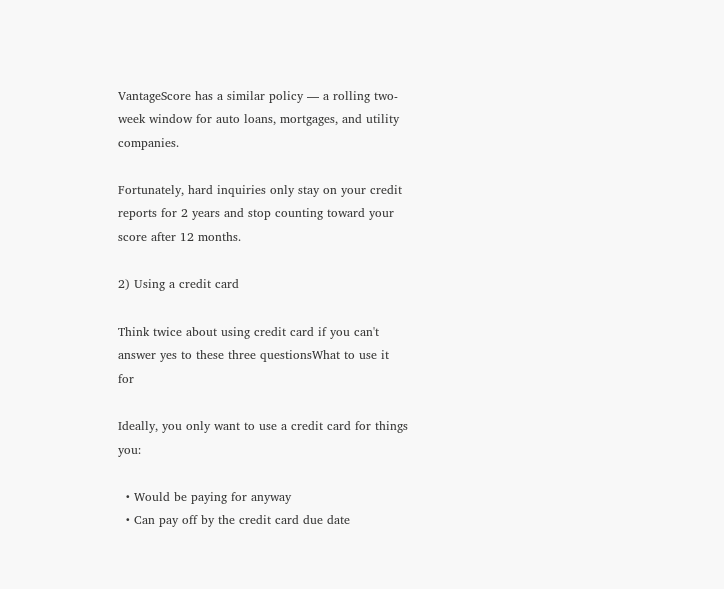VantageScore has a similar policy — a rolling two-week window for auto loans, mortgages, and utility companies.

Fortunately, hard inquiries only stay on your credit reports for 2 years and stop counting toward your score after 12 months.

2) Using a credit card

Think twice about using credit card if you can't answer yes to these three questionsWhat to use it for

Ideally, you only want to use a credit card for things you:

  • Would be paying for anyway
  • Can pay off by the credit card due date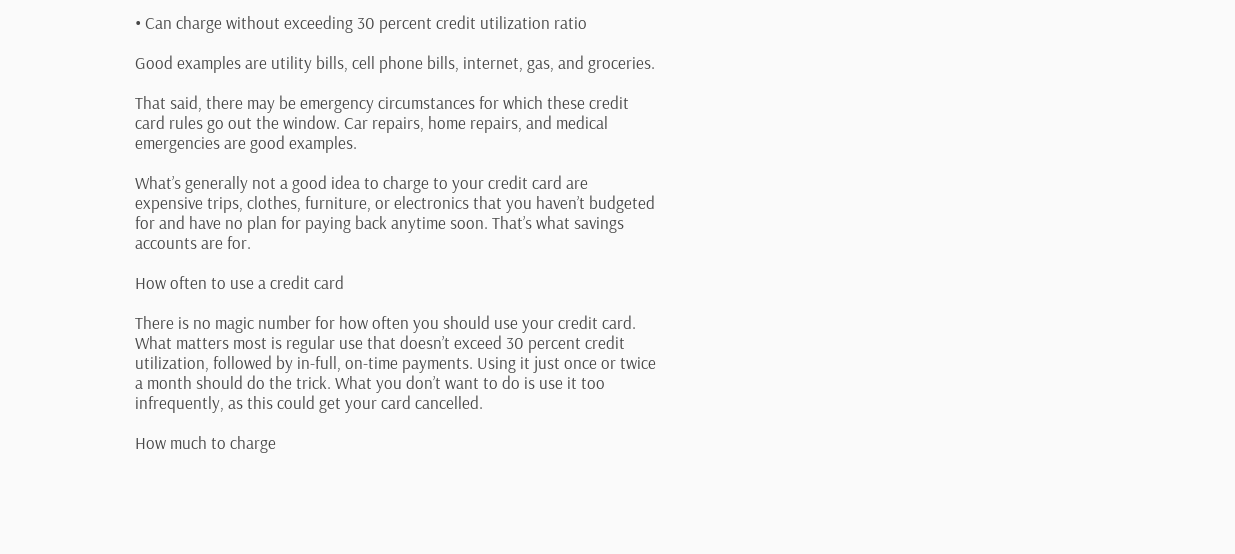• Can charge without exceeding 30 percent credit utilization ratio

Good examples are utility bills, cell phone bills, internet, gas, and groceries.

That said, there may be emergency circumstances for which these credit card rules go out the window. Car repairs, home repairs, and medical emergencies are good examples.

What’s generally not a good idea to charge to your credit card are expensive trips, clothes, furniture, or electronics that you haven’t budgeted for and have no plan for paying back anytime soon. That’s what savings accounts are for.

How often to use a credit card

There is no magic number for how often you should use your credit card. What matters most is regular use that doesn’t exceed 30 percent credit utilization, followed by in-full, on-time payments. Using it just once or twice a month should do the trick. What you don’t want to do is use it too infrequently, as this could get your card cancelled.

How much to charge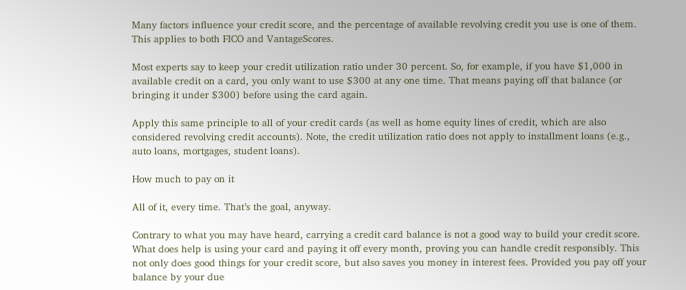Many factors influence your credit score, and the percentage of available revolving credit you use is one of them. This applies to both FICO and VantageScores.

Most experts say to keep your credit utilization ratio under 30 percent. So, for example, if you have $1,000 in available credit on a card, you only want to use $300 at any one time. That means paying off that balance (or bringing it under $300) before using the card again.

Apply this same principle to all of your credit cards (as well as home equity lines of credit, which are also considered revolving credit accounts). Note, the credit utilization ratio does not apply to installment loans (e.g., auto loans, mortgages, student loans).

How much to pay on it

All of it, every time. That’s the goal, anyway.

Contrary to what you may have heard, carrying a credit card balance is not a good way to build your credit score. What does help is using your card and paying it off every month, proving you can handle credit responsibly. This not only does good things for your credit score, but also saves you money in interest fees. Provided you pay off your balance by your due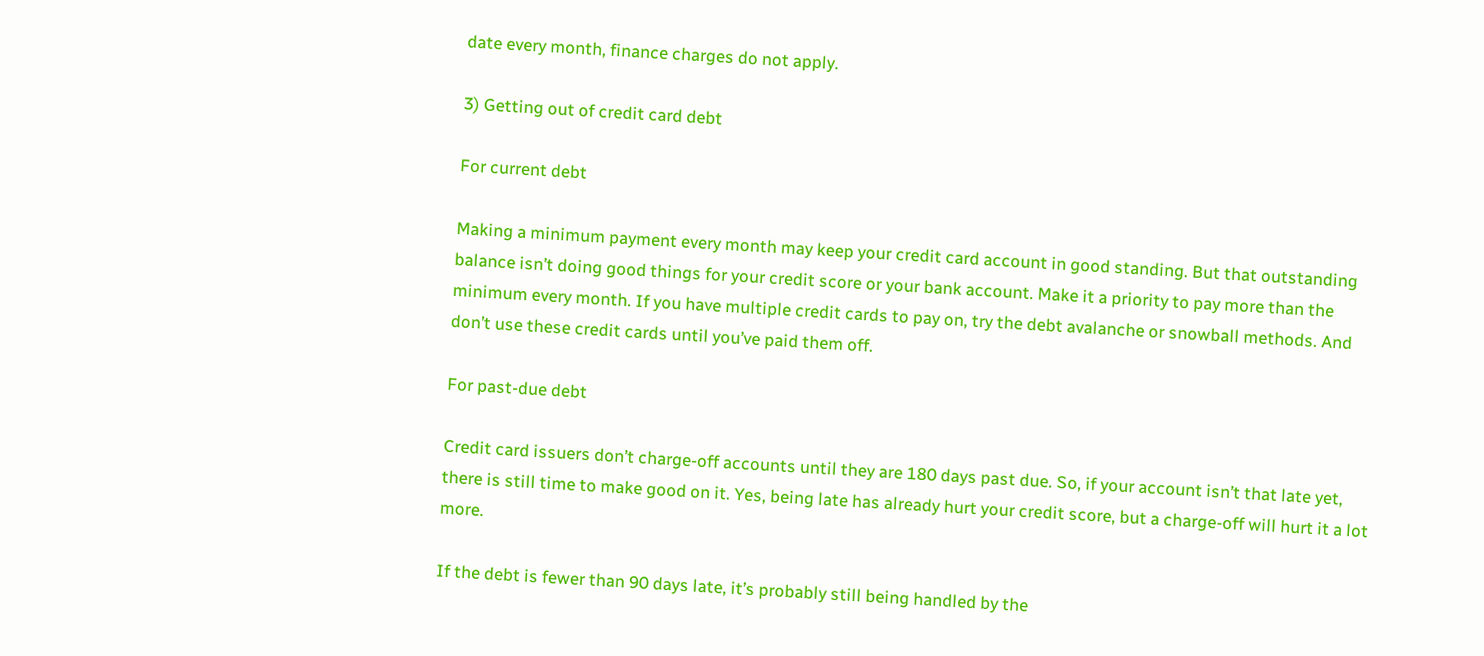date every month, finance charges do not apply.

3) Getting out of credit card debt

For current debt

Making a minimum payment every month may keep your credit card account in good standing. But that outstanding balance isn’t doing good things for your credit score or your bank account. Make it a priority to pay more than the minimum every month. If you have multiple credit cards to pay on, try the debt avalanche or snowball methods. And don’t use these credit cards until you’ve paid them off.

For past-due debt

Credit card issuers don’t charge-off accounts until they are 180 days past due. So, if your account isn’t that late yet, there is still time to make good on it. Yes, being late has already hurt your credit score, but a charge-off will hurt it a lot more.

If the debt is fewer than 90 days late, it’s probably still being handled by the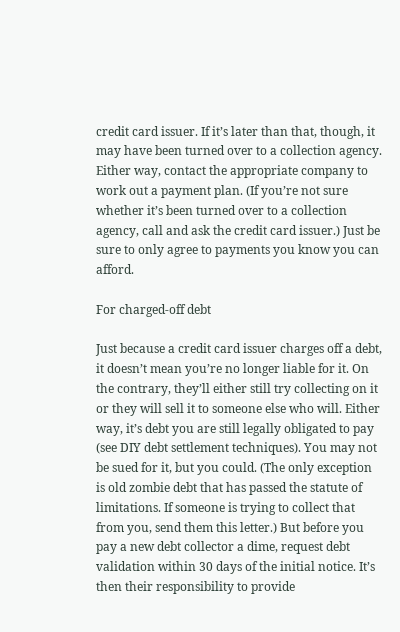credit card issuer. If it’s later than that, though, it may have been turned over to a collection agency. Either way, contact the appropriate company to work out a payment plan. (If you’re not sure whether it’s been turned over to a collection agency, call and ask the credit card issuer.) Just be sure to only agree to payments you know you can afford.

For charged-off debt

Just because a credit card issuer charges off a debt, it doesn’t mean you’re no longer liable for it. On the contrary, they’ll either still try collecting on it or they will sell it to someone else who will. Either way, it’s debt you are still legally obligated to pay (see DIY debt settlement techniques). You may not be sued for it, but you could. (The only exception is old zombie debt that has passed the statute of limitations. If someone is trying to collect that from you, send them this letter.) But before you pay a new debt collector a dime, request debt validation within 30 days of the initial notice. It’s then their responsibility to provide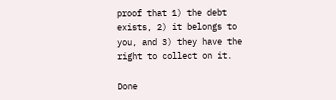proof that 1) the debt exists, 2) it belongs to you, and 3) they have the right to collect on it.

Done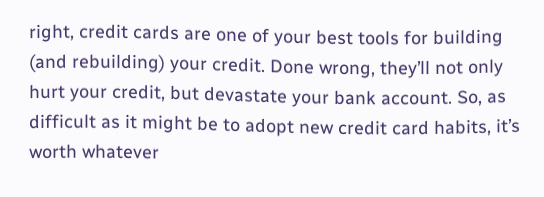right, credit cards are one of your best tools for building (and rebuilding) your credit. Done wrong, they’ll not only hurt your credit, but devastate your bank account. So, as difficult as it might be to adopt new credit card habits, it’s worth whatever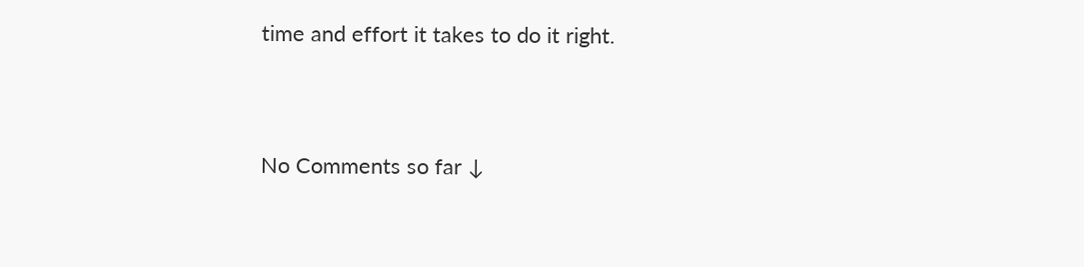time and effort it takes to do it right.


No Comments so far ↓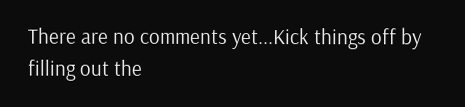There are no comments yet...Kick things off by filling out the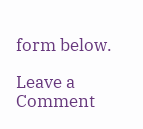form below.

Leave a Comment